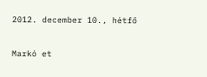2012. december 10., hétfő

Markó et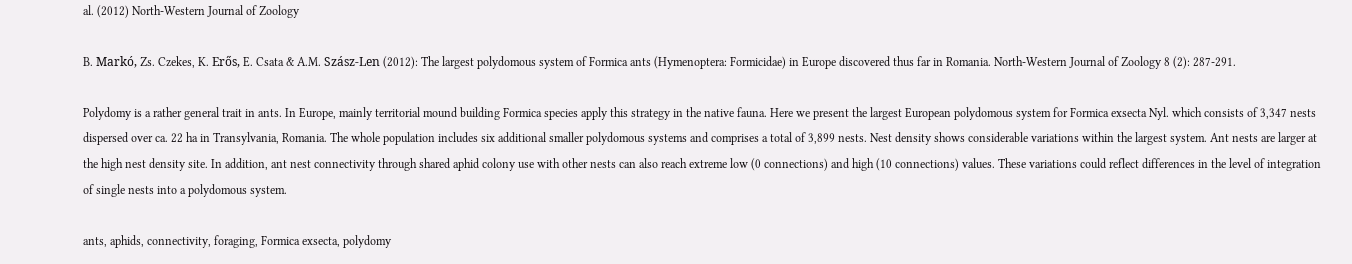al. (2012) North-Western Journal of Zoology

B. Markó, Zs. Czekes, K. Erős, E. Csata & A.M. Szász-Len (2012): The largest polydomous system of Formica ants (Hymenoptera: Formicidae) in Europe discovered thus far in Romania. North-Western Journal of Zoology 8 (2): 287-291.

Polydomy is a rather general trait in ants. In Europe, mainly territorial mound building Formica species apply this strategy in the native fauna. Here we present the largest European polydomous system for Formica exsecta Nyl. which consists of 3,347 nests dispersed over ca. 22 ha in Transylvania, Romania. The whole population includes six additional smaller polydomous systems and comprises a total of 3,899 nests. Nest density shows considerable variations within the largest system. Ant nests are larger at the high nest density site. In addition, ant nest connectivity through shared aphid colony use with other nests can also reach extreme low (0 connections) and high (10 connections) values. These variations could reflect differences in the level of integration of single nests into a polydomous system.

ants, aphids, connectivity, foraging, Formica exsecta, polydomy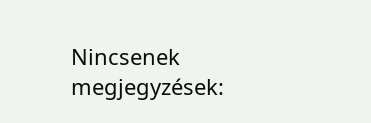Nincsenek megjegyzések: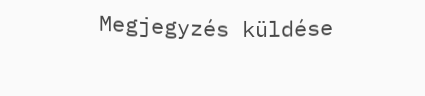Megjegyzés küldése